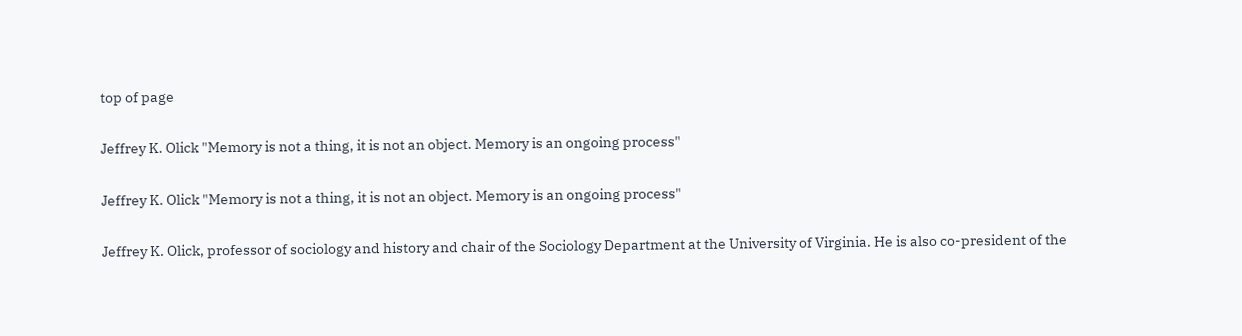top of page

Jeffrey K. Olick "Memory is not a thing, it is not an object. Memory is an ongoing process"

Jeffrey K. Olick "Memory is not a thing, it is not an object. Memory is an ongoing process"

Jeffrey K. Olick, professor of sociology and history and chair of the Sociology Department at the University of Virginia. He is also co-president of the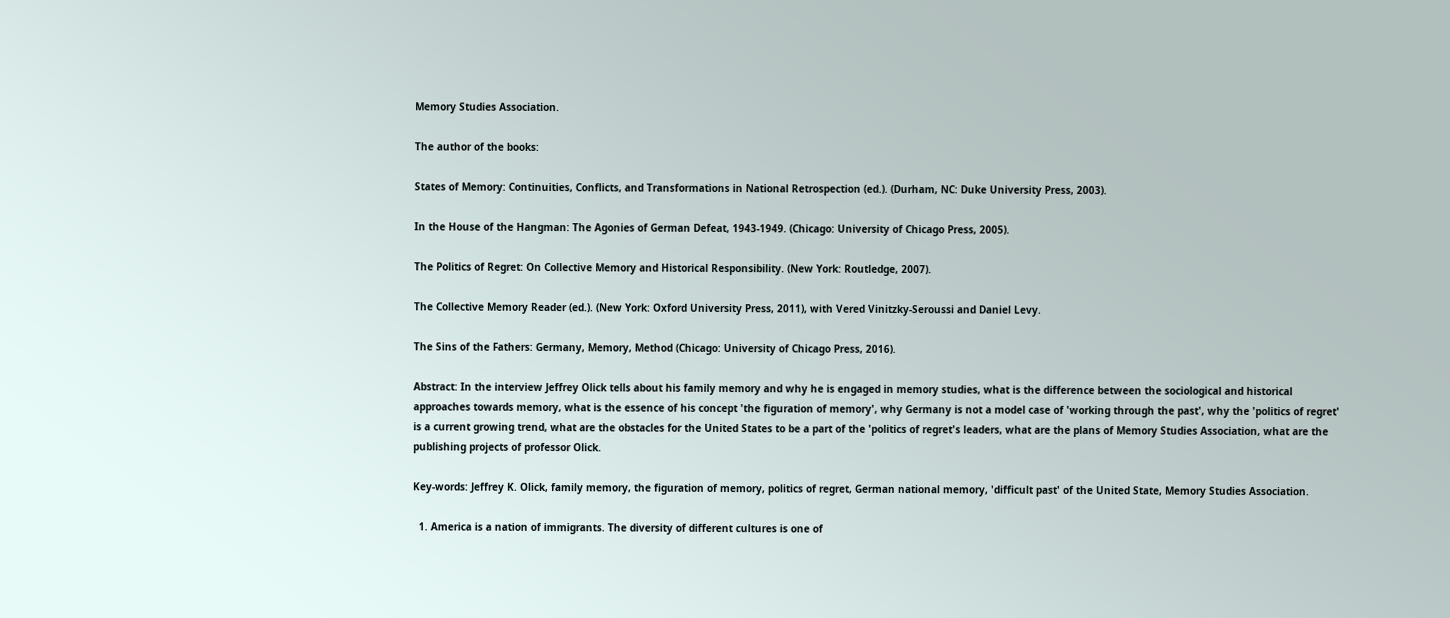Memory Studies Association.

The author of the books:

States of Memory: Continuities, Conflicts, and Transformations in National Retrospection (ed.). (Durham, NC: Duke University Press, 2003).

In the House of the Hangman: The Agonies of German Defeat, 1943-1949. (Chicago: University of Chicago Press, 2005).

The Politics of Regret: On Collective Memory and Historical Responsibility. (New York: Routledge, 2007).

The Collective Memory Reader (ed.). (New York: Oxford University Press, 2011), with Vered Vinitzky-Seroussi and Daniel Levy.

The Sins of the Fathers: Germany, Memory, Method (Chicago: University of Chicago Press, 2016).

Abstract: In the interview Jeffrey Olick tells about his family memory and why he is engaged in memory studies, what is the difference between the sociological and historical approaches towards memory, what is the essence of his concept 'the figuration of memory', why Germany is not a model case of 'working through the past', why the 'politics of regret' is a current growing trend, what are the obstacles for the United States to be a part of the 'politics of regret's leaders, what are the plans of Memory Studies Association, what are the publishing projects of professor Olick.

Key-words: Jeffrey K. Olick, family memory, the figuration of memory, politics of regret, German national memory, 'difficult past' of the United State, Memory Studies Association.

  1. America is a nation of immigrants. The diversity of different cultures is one of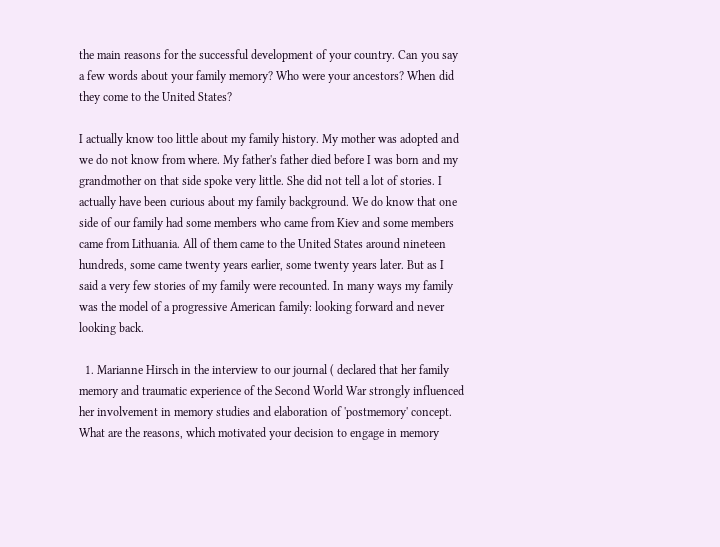the main reasons for the successful development of your country. Can you say a few words about your family memory? Who were your ancestors? When did they come to the United States?

I actually know too little about my family history. My mother was adopted and we do not know from where. My father's father died before I was born and my grandmother on that side spoke very little. She did not tell a lot of stories. I actually have been curious about my family background. We do know that one side of our family had some members who came from Kiev and some members came from Lithuania. All of them came to the United States around nineteen hundreds, some came twenty years earlier, some twenty years later. But as I said a very few stories of my family were recounted. In many ways my family was the model of a progressive American family: looking forward and never looking back.

  1. Marianne Hirsch in the interview to our journal ( declared that her family memory and traumatic experience of the Second World War strongly influenced her involvement in memory studies and elaboration of 'postmemory' concept. What are the reasons, which motivated your decision to engage in memory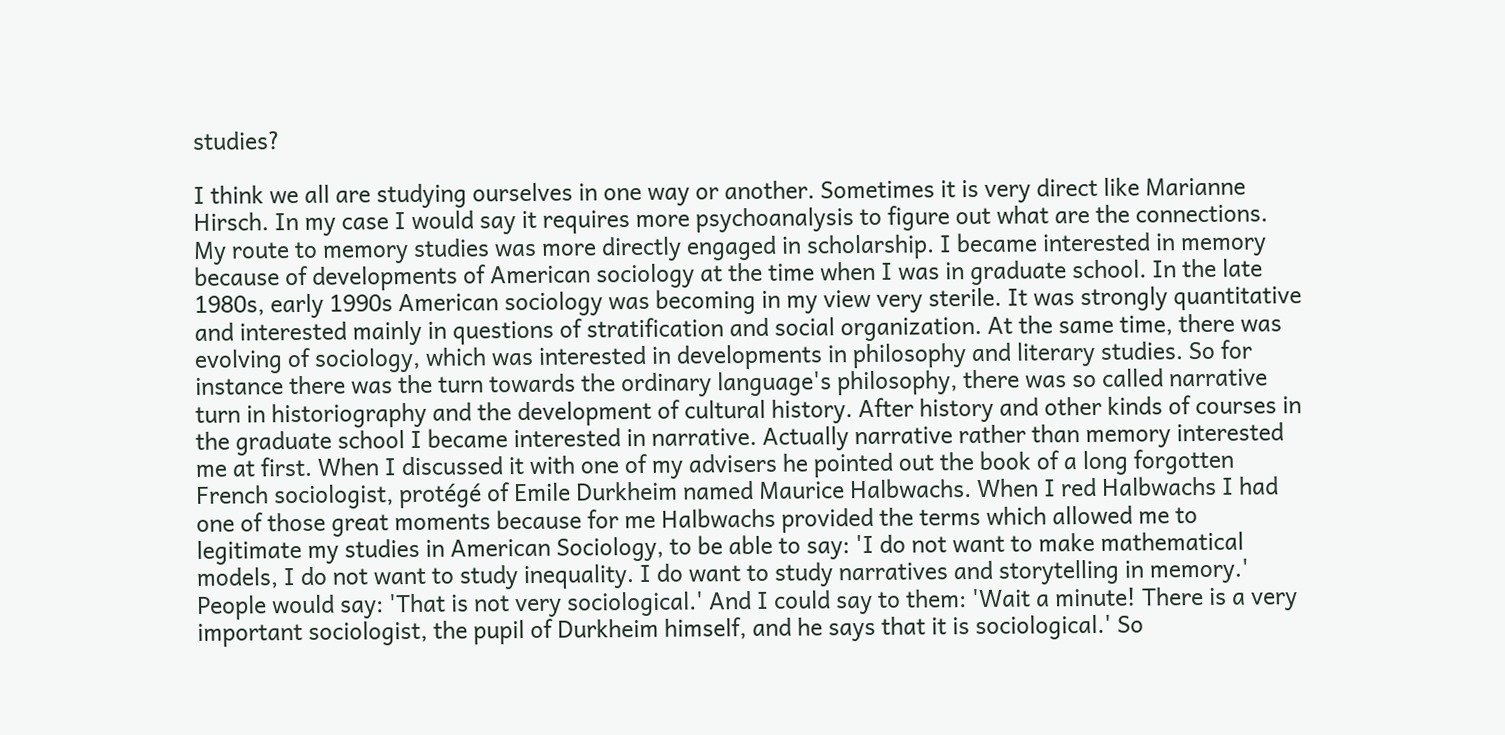studies?

I think we all are studying ourselves in one way or another. Sometimes it is very direct like Marianne Hirsch. In my case I would say it requires more psychoanalysis to figure out what are the connections. My route to memory studies was more directly engaged in scholarship. I became interested in memory because of developments of American sociology at the time when I was in graduate school. In the late 1980s, early 1990s American sociology was becoming in my view very sterile. It was strongly quantitative and interested mainly in questions of stratification and social organization. At the same time, there was evolving of sociology, which was interested in developments in philosophy and literary studies. So for instance there was the turn towards the ordinary language's philosophy, there was so called narrative turn in historiography and the development of cultural history. After history and other kinds of courses in the graduate school I became interested in narrative. Actually narrative rather than memory interested me at first. When I discussed it with one of my advisers he pointed out the book of a long forgotten French sociologist, protégé of Emile Durkheim named Maurice Halbwachs. When I red Halbwachs I had one of those great moments because for me Halbwachs provided the terms which allowed me to legitimate my studies in American Sociology, to be able to say: 'I do not want to make mathematical models, I do not want to study inequality. I do want to study narratives and storytelling in memory.' People would say: 'That is not very sociological.' And I could say to them: 'Wait a minute! There is a very important sociologist, the pupil of Durkheim himself, and he says that it is sociological.' So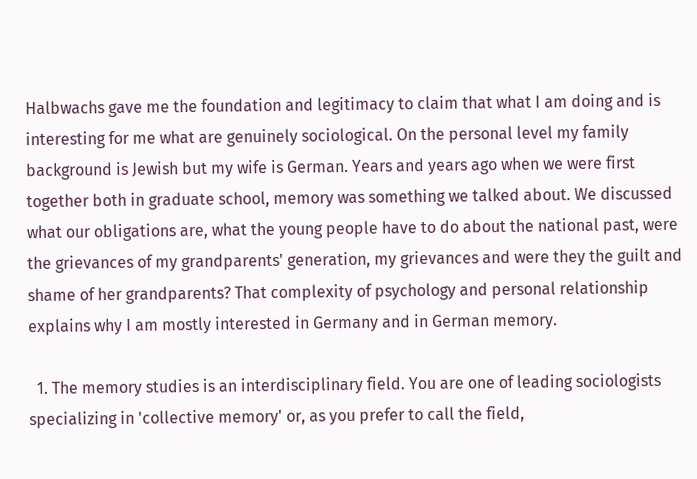Halbwachs gave me the foundation and legitimacy to claim that what I am doing and is interesting for me what are genuinely sociological. On the personal level my family background is Jewish but my wife is German. Years and years ago when we were first together both in graduate school, memory was something we talked about. We discussed what our obligations are, what the young people have to do about the national past, were the grievances of my grandparents' generation, my grievances and were they the guilt and shame of her grandparents? That complexity of psychology and personal relationship explains why I am mostly interested in Germany and in German memory.

  1. The memory studies is an interdisciplinary field. You are one of leading sociologists specializing in 'collective memory' or, as you prefer to call the field,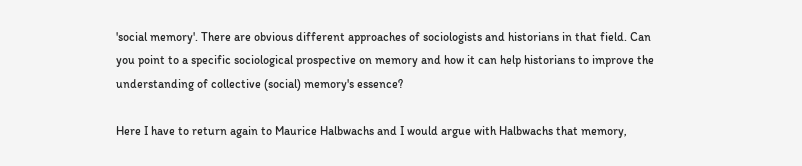'social memory'. There are obvious different approaches of sociologists and historians in that field. Can you point to a specific sociological prospective on memory and how it can help historians to improve the understanding of collective (social) memory's essence?

Here I have to return again to Maurice Halbwachs and I would argue with Halbwachs that memory,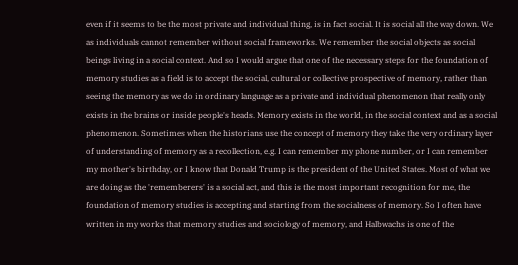even if it seems to be the most private and individual thing, is in fact social. It is social all the way down. We as individuals cannot remember without social frameworks. We remember the social objects as social beings living in a social context. And so I would argue that one of the necessary steps for the foundation of memory studies as a field is to accept the social, cultural or collective prospective of memory, rather than seeing the memory as we do in ordinary language as a private and individual phenomenon that really only exists in the brains or inside people's heads. Memory exists in the world, in the social context and as a social phenomenon. Sometimes when the historians use the concept of memory they take the very ordinary layer of understanding of memory as a recollection, e.g. I can remember my phone number, or I can remember my mother's birthday, or I know that Donald Trump is the president of the United States. Most of what we are doing as the 'rememberers' is a social act, and this is the most important recognition for me, the foundation of memory studies is accepting and starting from the socialness of memory. So I often have written in my works that memory studies and sociology of memory, and Halbwachs is one of the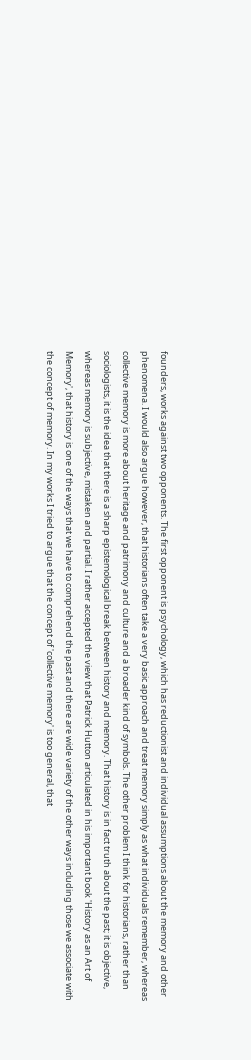founders, works against two opponents. The first opponent is psychology, which has reductionist and individual assumptions about the memory and other phenomena. I would also argue however, that historians often take a very basic approach and treat memory simply as what individuals remember, whereas collective memory is more about heritage and patrimony and culture and a broader kind of symbols. The other problem I think for historians, rather than sociologists, it is the idea that there is a sharp epistemological break between history and memory. That history is in fact truth about the past; it is objective, whereas memory is subjective, mistaken and partial. I rather accepted the view that Patrick Hutton articulated in his important book 'History as an Art of Memory', that history is one of the ways that we have to comprehend the past and there are wide variety of the other ways including those we associate with the concept of memory. In my works I tried to argue that the concept of 'collective memory' is too general, that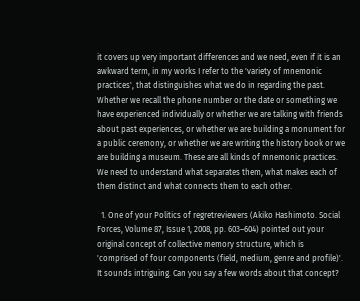it covers up very important differences and we need, even if it is an awkward term, in my works I refer to the 'variety of mnemonic practices', that distinguishes what we do in regarding the past. Whether we recall the phone number or the date or something we have experienced individually or whether we are talking with friends about past experiences, or whether we are building a monument for a public ceremony, or whether we are writing the history book or we are building a museum. These are all kinds of mnemonic practices. We need to understand what separates them, what makes each of them distinct and what connects them to each other.

  1. One of your Politics of regretreviewers (Akiko Hashimoto. Social Forces, Volume 87, Issue 1, 2008, pp. 603–604) pointed out your original concept of collective memory structure, which is 'comprised of four components (field, medium, genre and profile)'. It sounds intriguing. Can you say a few words about that concept?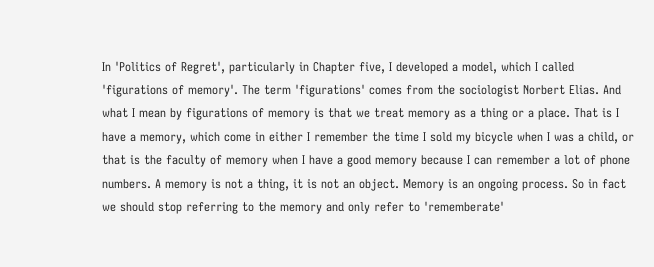In 'Politics of Regret', particularly in Chapter five, I developed a model, which I called 'figurations of memory'. The term 'figurations' comes from the sociologist Norbert Elias. And what I mean by figurations of memory is that we treat memory as a thing or a place. That is I have a memory, which come in either I remember the time I sold my bicycle when I was a child, or that is the faculty of memory when I have a good memory because I can remember a lot of phone numbers. A memory is not a thing, it is not an object. Memory is an ongoing process. So in fact we should stop referring to the memory and only refer to 'rememberate'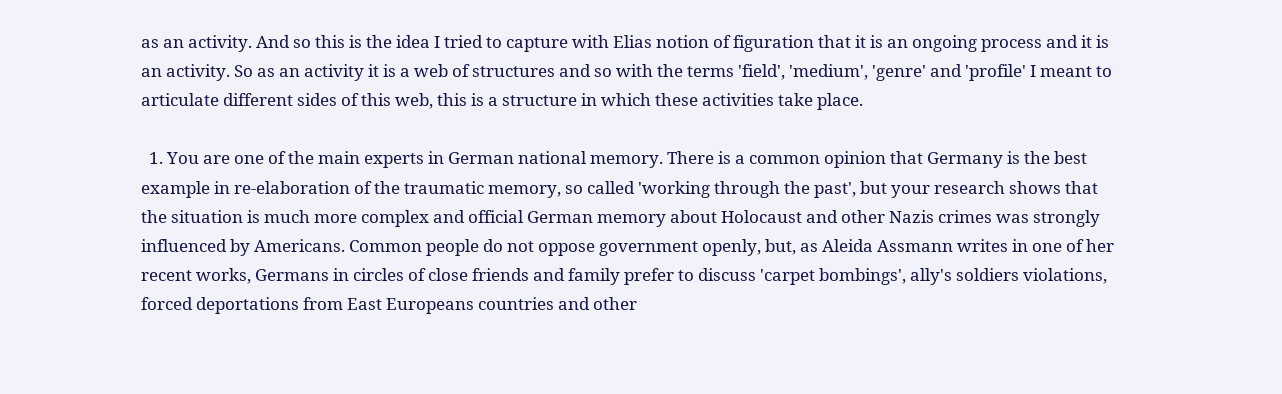as an activity. And so this is the idea I tried to capture with Elias notion of figuration that it is an ongoing process and it is an activity. So as an activity it is a web of structures and so with the terms 'field', 'medium', 'genre' and 'profile' I meant to articulate different sides of this web, this is a structure in which these activities take place.

  1. You are one of the main experts in German national memory. There is a common opinion that Germany is the best example in re-elaboration of the traumatic memory, so called 'working through the past', but your research shows that the situation is much more complex and official German memory about Holocaust and other Nazis crimes was strongly influenced by Americans. Common people do not oppose government openly, but, as Aleida Assmann writes in one of her recent works, Germans in circles of close friends and family prefer to discuss 'carpet bombings', ally's soldiers violations, forced deportations from East Europeans countries and other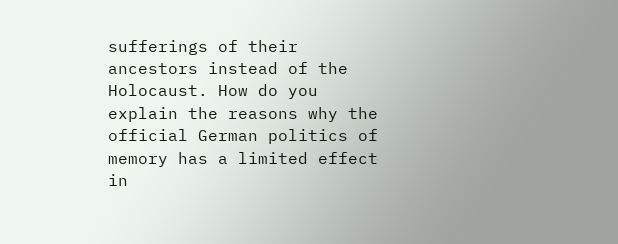sufferings of their ancestors instead of the Holocaust. How do you explain the reasons why the official German politics of memory has a limited effect in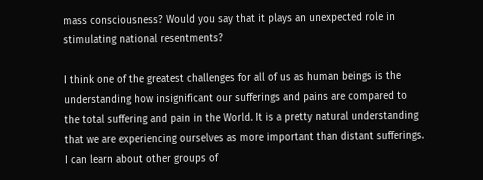mass consciousness? Would you say that it plays an unexpected role in stimulating national resentments?

I think one of the greatest challenges for all of us as human beings is the understanding how insignificant our sufferings and pains are compared to the total suffering and pain in the World. It is a pretty natural understanding that we are experiencing ourselves as more important than distant sufferings. I can learn about other groups of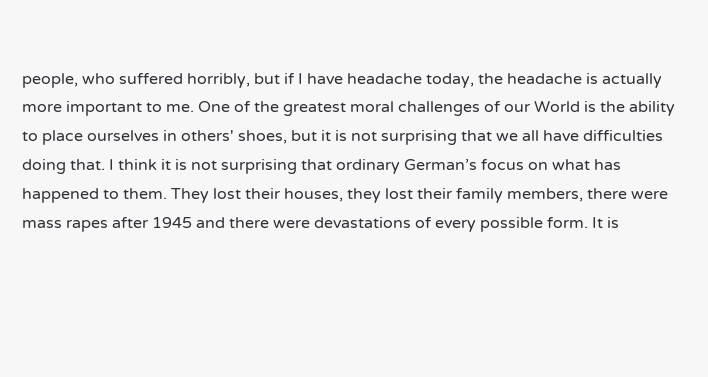people, who suffered horribly, but if I have headache today, the headache is actually more important to me. One of the greatest moral challenges of our World is the ability to place ourselves in others' shoes, but it is not surprising that we all have difficulties doing that. I think it is not surprising that ordinary German’s focus on what has happened to them. They lost their houses, they lost their family members, there were mass rapes after 1945 and there were devastations of every possible form. It is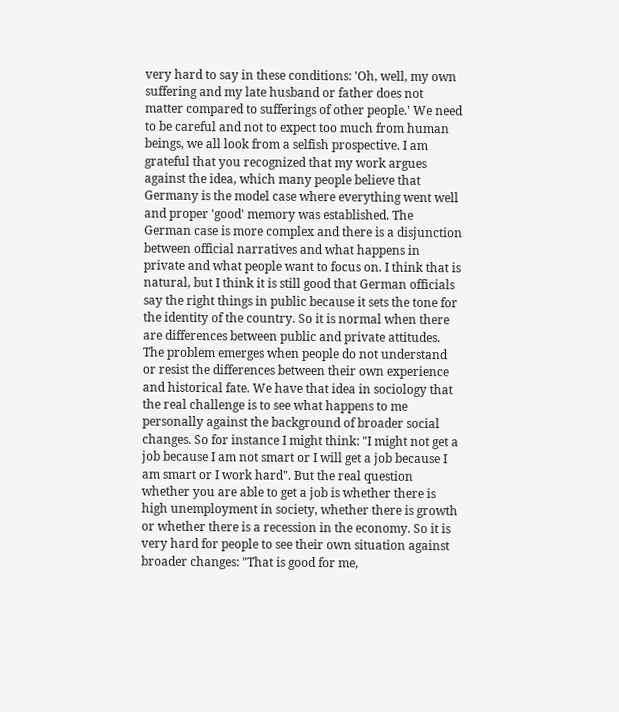very hard to say in these conditions: 'Oh, well, my own suffering and my late husband or father does not matter compared to sufferings of other people.' We need to be careful and not to expect too much from human beings, we all look from a selfish prospective. I am grateful that you recognized that my work argues against the idea, which many people believe that Germany is the model case where everything went well and proper 'good' memory was established. The German case is more complex and there is a disjunction between official narratives and what happens in private and what people want to focus on. I think that is natural, but I think it is still good that German officials say the right things in public because it sets the tone for the identity of the country. So it is normal when there are differences between public and private attitudes. The problem emerges when people do not understand or resist the differences between their own experience and historical fate. We have that idea in sociology that the real challenge is to see what happens to me personally against the background of broader social changes. So for instance I might think: "I might not get a job because I am not smart or I will get a job because I am smart or I work hard". But the real question whether you are able to get a job is whether there is high unemployment in society, whether there is growth or whether there is a recession in the economy. So it is very hard for people to see their own situation against broader changes: "That is good for me,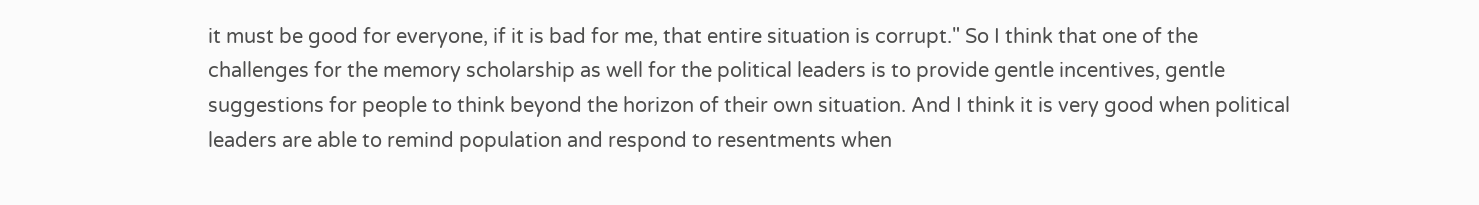it must be good for everyone, if it is bad for me, that entire situation is corrupt." So I think that one of the challenges for the memory scholarship as well for the political leaders is to provide gentle incentives, gentle suggestions for people to think beyond the horizon of their own situation. And I think it is very good when political leaders are able to remind population and respond to resentments when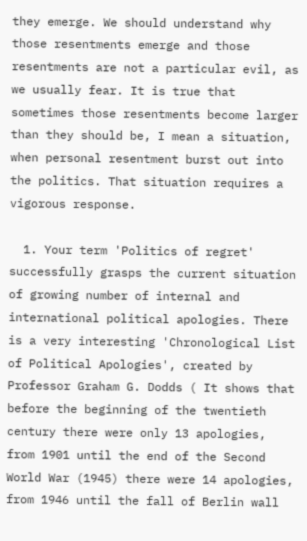they emerge. We should understand why those resentments emerge and those resentments are not a particular evil, as we usually fear. It is true that sometimes those resentments become larger than they should be, I mean a situation, when personal resentment burst out into the politics. That situation requires a vigorous response.

  1. Your term 'Politics of regret' successfully grasps the current situation of growing number of internal and international political apologies. There is a very interesting 'Chronological List of Political Apologies', created by Professor Graham G. Dodds ( It shows that before the beginning of the twentieth century there were only 13 apologies, from 1901 until the end of the Second World War (1945) there were 14 apologies, from 1946 until the fall of Berlin wall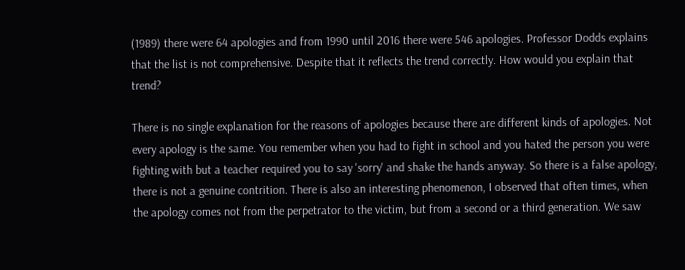(1989) there were 64 apologies and from 1990 until 2016 there were 546 apologies. Professor Dodds explains that the list is not comprehensive. Despite that it reflects the trend correctly. How would you explain that trend?

There is no single explanation for the reasons of apologies because there are different kinds of apologies. Not every apology is the same. You remember when you had to fight in school and you hated the person you were fighting with but a teacher required you to say 'sorry' and shake the hands anyway. So there is a false apology, there is not a genuine contrition. There is also an interesting phenomenon, I observed that often times, when the apology comes not from the perpetrator to the victim, but from a second or a third generation. We saw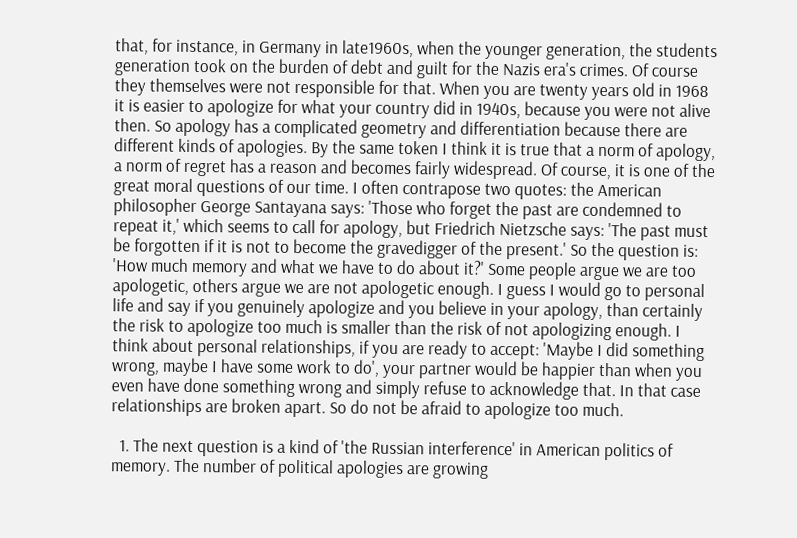that, for instance, in Germany in late1960s, when the younger generation, the students generation took on the burden of debt and guilt for the Nazis era's crimes. Of course they themselves were not responsible for that. When you are twenty years old in 1968 it is easier to apologize for what your country did in 1940s, because you were not alive then. So apology has a complicated geometry and differentiation because there are different kinds of apologies. By the same token I think it is true that a norm of apology, a norm of regret has a reason and becomes fairly widespread. Of course, it is one of the great moral questions of our time. I often contrapose two quotes: the American philosopher George Santayana says: 'Those who forget the past are condemned to repeat it,' which seems to call for apology, but Friedrich Nietzsche says: 'The past must be forgotten if it is not to become the gravedigger of the present.' So the question is: 'How much memory and what we have to do about it?' Some people argue we are too apologetic, others argue we are not apologetic enough. I guess I would go to personal life and say if you genuinely apologize and you believe in your apology, than certainly the risk to apologize too much is smaller than the risk of not apologizing enough. I think about personal relationships, if you are ready to accept: 'Maybe I did something wrong, maybe I have some work to do', your partner would be happier than when you even have done something wrong and simply refuse to acknowledge that. In that case relationships are broken apart. So do not be afraid to apologize too much.

  1. The next question is a kind of 'the Russian interference' in American politics of memory. The number of political apologies are growing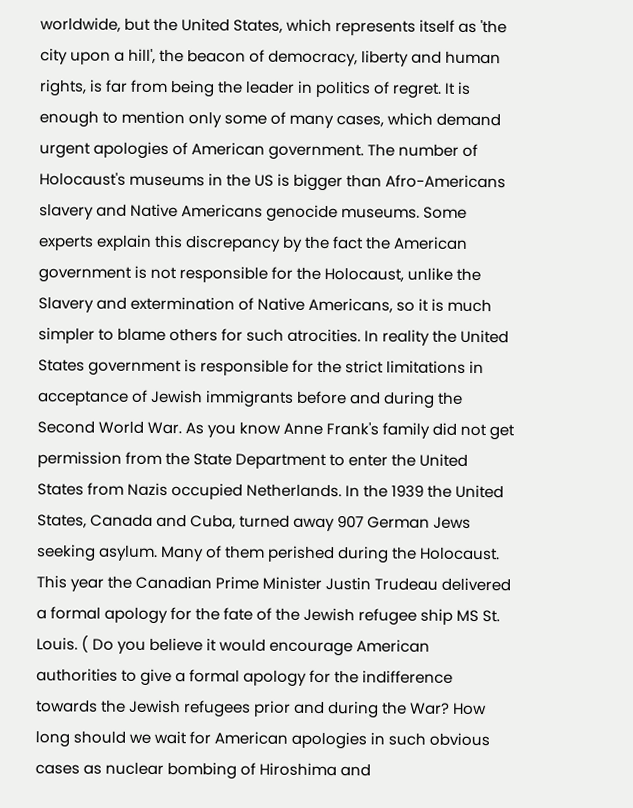worldwide, but the United States, which represents itself as 'the city upon a hill', the beacon of democracy, liberty and human rights, is far from being the leader in politics of regret. It is enough to mention only some of many cases, which demand urgent apologies of American government. The number of Holocaust's museums in the US is bigger than Afro-Americans slavery and Native Americans genocide museums. Some experts explain this discrepancy by the fact the American government is not responsible for the Holocaust, unlike the Slavery and extermination of Native Americans, so it is much simpler to blame others for such atrocities. In reality the United States government is responsible for the strict limitations in acceptance of Jewish immigrants before and during the Second World War. As you know Anne Frank's family did not get permission from the State Department to enter the United States from Nazis occupied Netherlands. In the 1939 the United States, Canada and Cuba, turned away 907 German Jews seeking asylum. Many of them perished during the Holocaust. This year the Canadian Prime Minister Justin Trudeau delivered a formal apology for the fate of the Jewish refugee ship MS St. Louis. ( Do you believe it would encourage American authorities to give a formal apology for the indifference towards the Jewish refugees prior and during the War? How long should we wait for American apologies in such obvious cases as nuclear bombing of Hiroshima and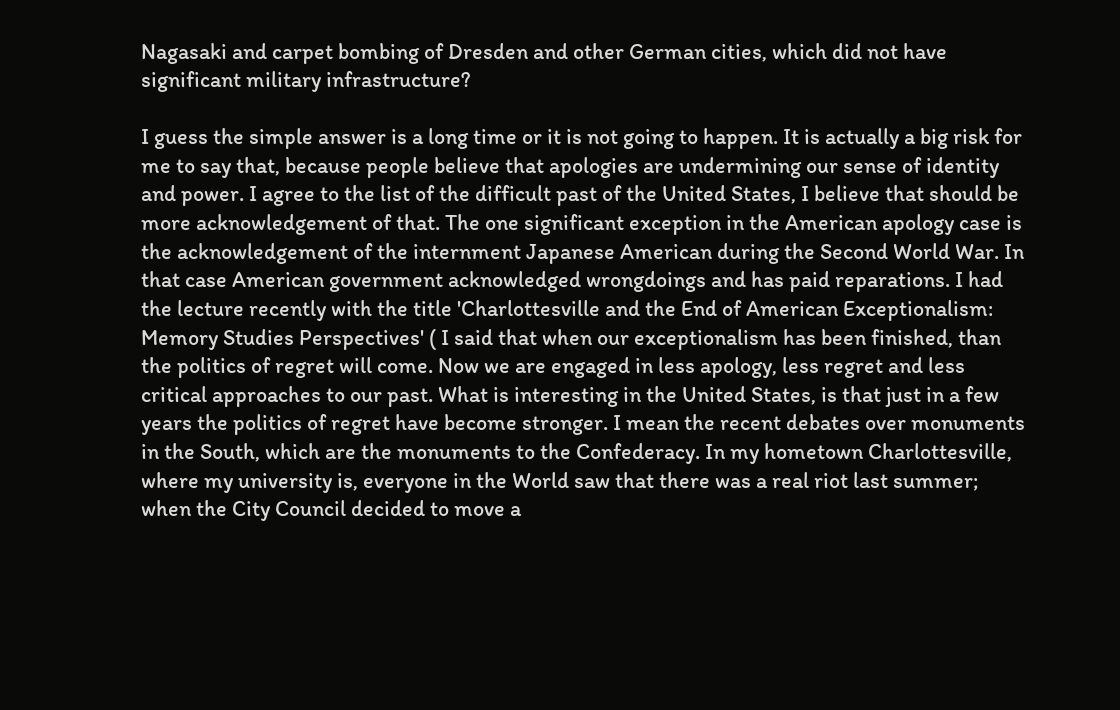Nagasaki and carpet bombing of Dresden and other German cities, which did not have significant military infrastructure?

I guess the simple answer is a long time or it is not going to happen. It is actually a big risk for me to say that, because people believe that apologies are undermining our sense of identity and power. I agree to the list of the difficult past of the United States, I believe that should be more acknowledgement of that. The one significant exception in the American apology case is the acknowledgement of the internment Japanese American during the Second World War. In that case American government acknowledged wrongdoings and has paid reparations. I had the lecture recently with the title 'Charlottesville and the End of American Exceptionalism: Memory Studies Perspectives' ( I said that when our exceptionalism has been finished, than the politics of regret will come. Now we are engaged in less apology, less regret and less critical approaches to our past. What is interesting in the United States, is that just in a few years the politics of regret have become stronger. I mean the recent debates over monuments in the South, which are the monuments to the Confederacy. In my hometown Charlottesville, where my university is, everyone in the World saw that there was a real riot last summer; when the City Council decided to move a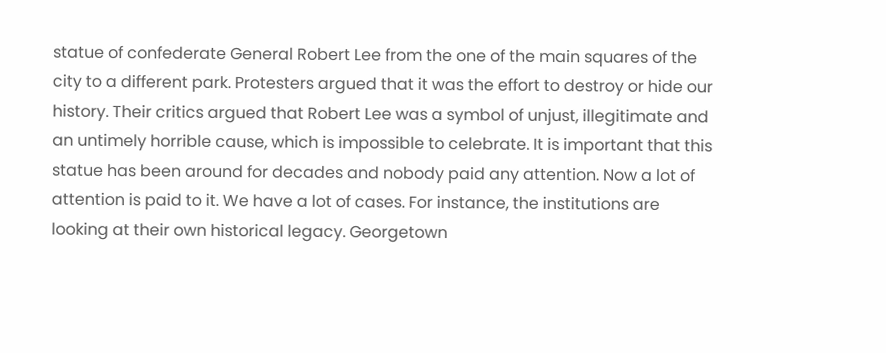statue of confederate General Robert Lee from the one of the main squares of the city to a different park. Protesters argued that it was the effort to destroy or hide our history. Their critics argued that Robert Lee was a symbol of unjust, illegitimate and an untimely horrible cause, which is impossible to celebrate. It is important that this statue has been around for decades and nobody paid any attention. Now a lot of attention is paid to it. We have a lot of cases. For instance, the institutions are looking at their own historical legacy. Georgetown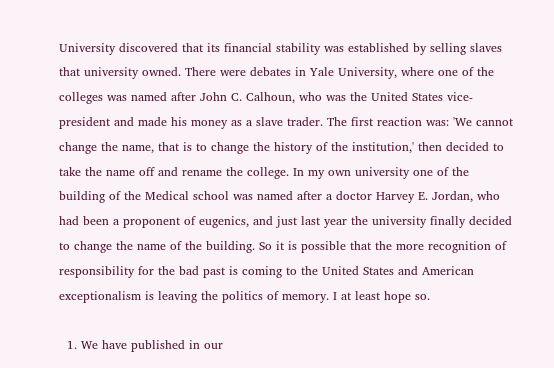University discovered that its financial stability was established by selling slaves that university owned. There were debates in Yale University, where one of the colleges was named after John C. Calhoun, who was the United States vice-president and made his money as a slave trader. The first reaction was: 'We cannot change the name, that is to change the history of the institution,' then decided to take the name off and rename the college. In my own university one of the building of the Medical school was named after a doctor Harvey E. Jordan, who had been a proponent of eugenics, and just last year the university finally decided to change the name of the building. So it is possible that the more recognition of responsibility for the bad past is coming to the United States and American exceptionalism is leaving the politics of memory. I at least hope so.

  1. We have published in our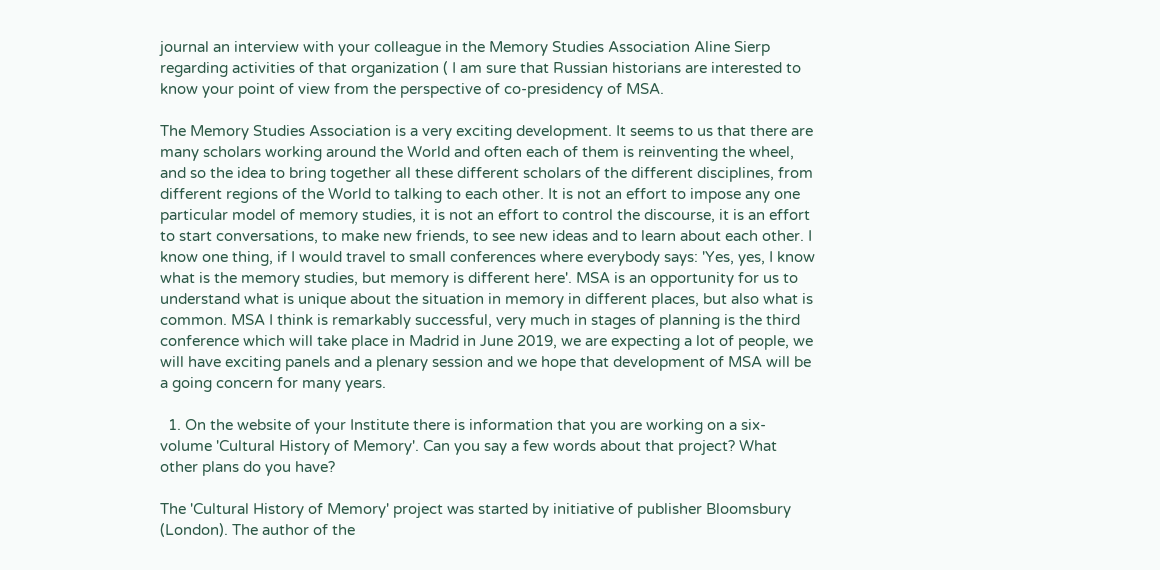journal an interview with your colleague in the Memory Studies Association Aline Sierp regarding activities of that organization ( I am sure that Russian historians are interested to know your point of view from the perspective of co-presidency of MSA.

The Memory Studies Association is a very exciting development. It seems to us that there are many scholars working around the World and often each of them is reinventing the wheel, and so the idea to bring together all these different scholars of the different disciplines, from different regions of the World to talking to each other. It is not an effort to impose any one particular model of memory studies, it is not an effort to control the discourse, it is an effort to start conversations, to make new friends, to see new ideas and to learn about each other. I know one thing, if I would travel to small conferences where everybody says: 'Yes, yes, I know what is the memory studies, but memory is different here'. MSA is an opportunity for us to understand what is unique about the situation in memory in different places, but also what is common. MSA I think is remarkably successful, very much in stages of planning is the third conference which will take place in Madrid in June 2019, we are expecting a lot of people, we will have exciting panels and a plenary session and we hope that development of MSA will be a going concern for many years.

  1. On the website of your Institute there is information that you are working on a six-volume 'Cultural History of Memory'. Can you say a few words about that project? What other plans do you have?

The 'Cultural History of Memory' project was started by initiative of publisher Bloomsbury (London). The author of the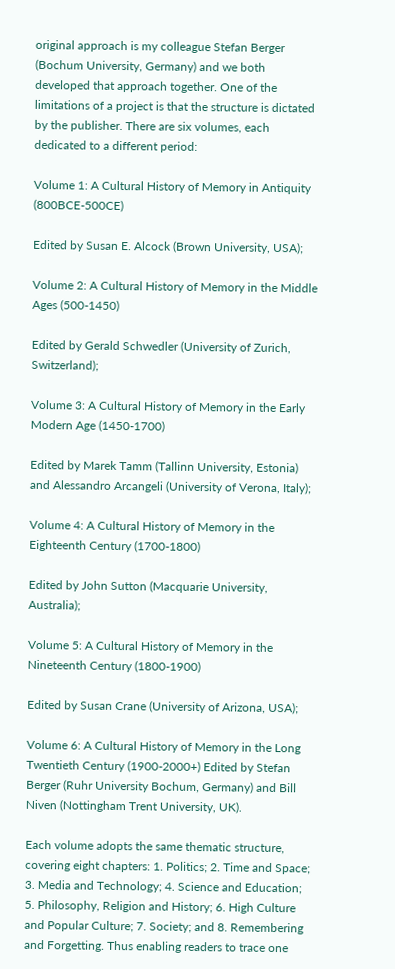original approach is my colleague Stefan Berger (Bochum University, Germany) and we both developed that approach together. One of the limitations of a project is that the structure is dictated by the publisher. There are six volumes, each dedicated to a different period:

Volume 1: A Cultural History of Memory in Antiquity (800BCE-500CE)

Edited by Susan E. Alcock (Brown University, USA);

Volume 2: A Cultural History of Memory in the Middle Ages (500-1450)

Edited by Gerald Schwedler (University of Zurich, Switzerland);

Volume 3: A Cultural History of Memory in the Early Modern Age (1450-1700)

Edited by Marek Tamm (Tallinn University, Estonia) and Alessandro Arcangeli (University of Verona, Italy);

Volume 4: A Cultural History of Memory in the Eighteenth Century (1700-1800)

Edited by John Sutton (Macquarie University, Australia);

Volume 5: A Cultural History of Memory in the Nineteenth Century (1800-1900)

Edited by Susan Crane (University of Arizona, USA);

Volume 6: A Cultural History of Memory in the Long Twentieth Century (1900-2000+) Edited by Stefan Berger (Ruhr University Bochum, Germany) and Bill Niven (Nottingham Trent University, UK).

Each volume adopts the same thematic structure, covering eight chapters: 1. Politics; 2. Time and Space; 3. Media and Technology; 4. Science and Education; 5. Philosophy, Religion and History; 6. High Culture and Popular Culture; 7. Society; and 8. Remembering and Forgetting. Thus enabling readers to trace one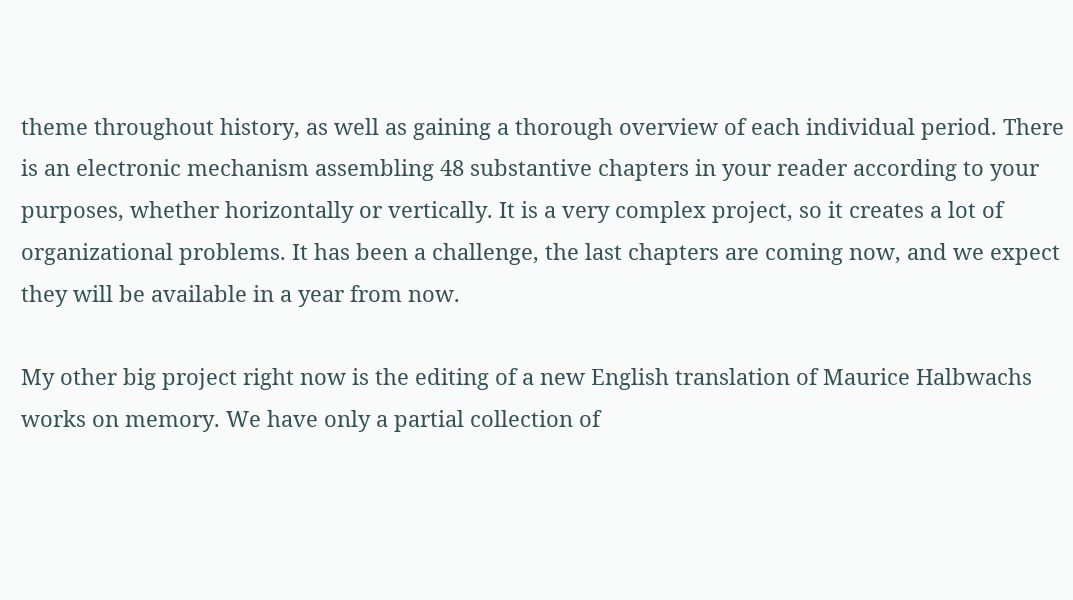theme throughout history, as well as gaining a thorough overview of each individual period. There is an electronic mechanism assembling 48 substantive chapters in your reader according to your purposes, whether horizontally or vertically. It is a very complex project, so it creates a lot of organizational problems. It has been a challenge, the last chapters are coming now, and we expect they will be available in a year from now.

My other big project right now is the editing of a new English translation of Maurice Halbwachs works on memory. We have only a partial collection of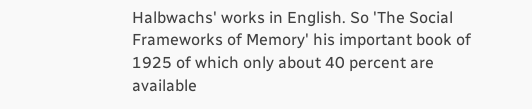Halbwachs' works in English. So 'The Social Frameworks of Memory' his important book of 1925 of which only about 40 percent are available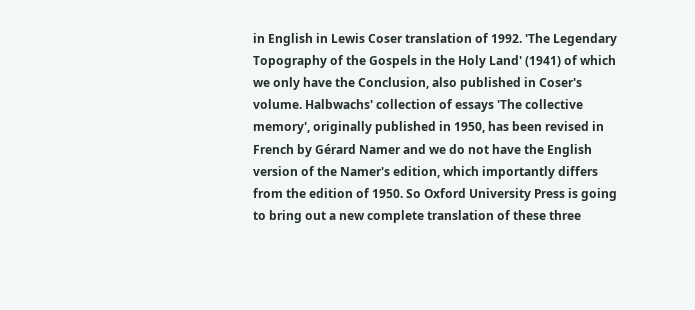in English in Lewis Coser translation of 1992. 'The Legendary Topography of the Gospels in the Holy Land' (1941) of which we only have the Conclusion, also published in Coser's volume. Halbwachs' collection of essays 'The collective memory', originally published in 1950, has been revised in French by Gérard Namer and we do not have the English version of the Namer's edition, which importantly differs from the edition of 1950. So Oxford University Press is going to bring out a new complete translation of these three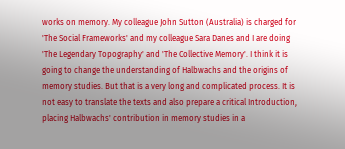works on memory. My colleague John Sutton (Australia) is charged for 'The Social Frameworks' and my colleague Sara Danes and I are doing 'The Legendary Topography' and 'The Collective Memory'. I think it is going to change the understanding of Halbwachs and the origins of memory studies. But that is a very long and complicated process. It is not easy to translate the texts and also prepare a critical Introduction, placing Halbwachs' contribution in memory studies in a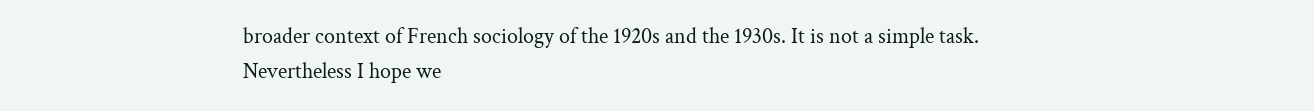broader context of French sociology of the 1920s and the 1930s. It is not a simple task. Nevertheless I hope we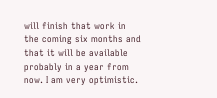will finish that work in the coming six months and that it will be available probably in a year from now. I am very optimistic.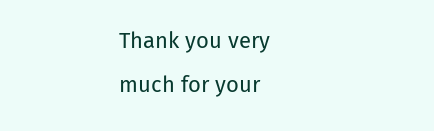Thank you very much for your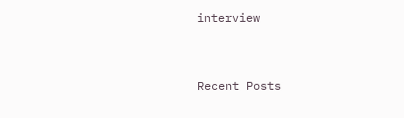interview


Recent Posts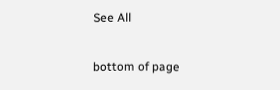See All


bottom of page